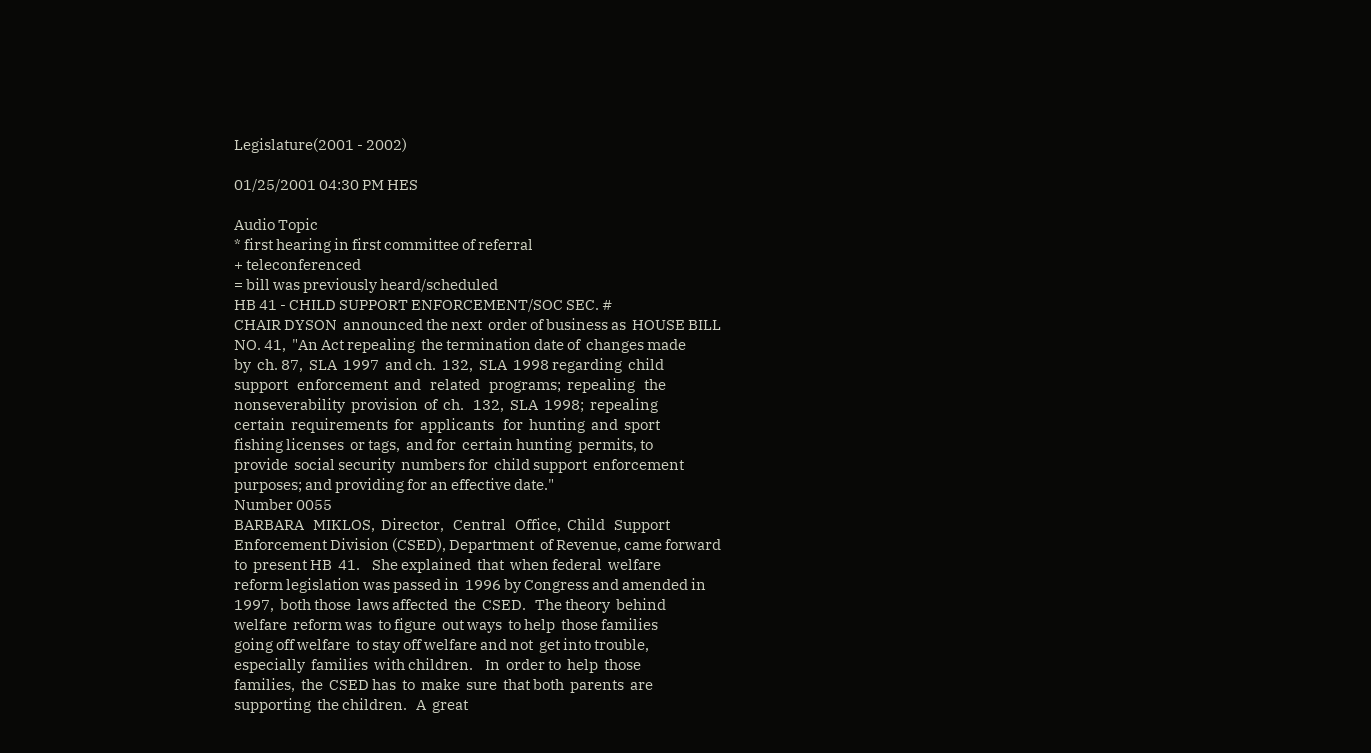Legislature(2001 - 2002)

01/25/2001 04:30 PM HES

Audio Topic
* first hearing in first committee of referral
+ teleconferenced
= bill was previously heard/scheduled
HB 41 - CHILD SUPPORT ENFORCEMENT/SOC SEC. #
CHAIR DYSON  announced the next  order of business as  HOUSE BILL
NO. 41,  "An Act repealing  the termination date of  changes made
by  ch. 87,  SLA  1997  and ch.  132,  SLA  1998 regarding  child
support   enforcement  and   related   programs;  repealing   the
nonseverability  provision  of  ch.   132,  SLA  1998;  repealing
certain  requirements  for  applicants   for  hunting  and  sport
fishing licenses  or tags,  and for  certain hunting  permits, to
provide  social security  numbers for  child support  enforcement
purposes; and providing for an effective date."
Number 0055
BARBARA   MIKLOS,  Director,   Central   Office,  Child   Support
Enforcement Division (CSED), Department  of Revenue, came forward
to  present HB  41.    She explained  that  when federal  welfare
reform legislation was passed in  1996 by Congress and amended in
1997,  both those  laws affected  the  CSED.   The theory  behind
welfare  reform was  to figure  out ways  to help  those families
going off welfare  to stay off welfare and not  get into trouble,
especially  families  with children.    In  order to  help  those
families,  the  CSED has  to  make  sure  that both  parents  are
supporting  the children.   A  great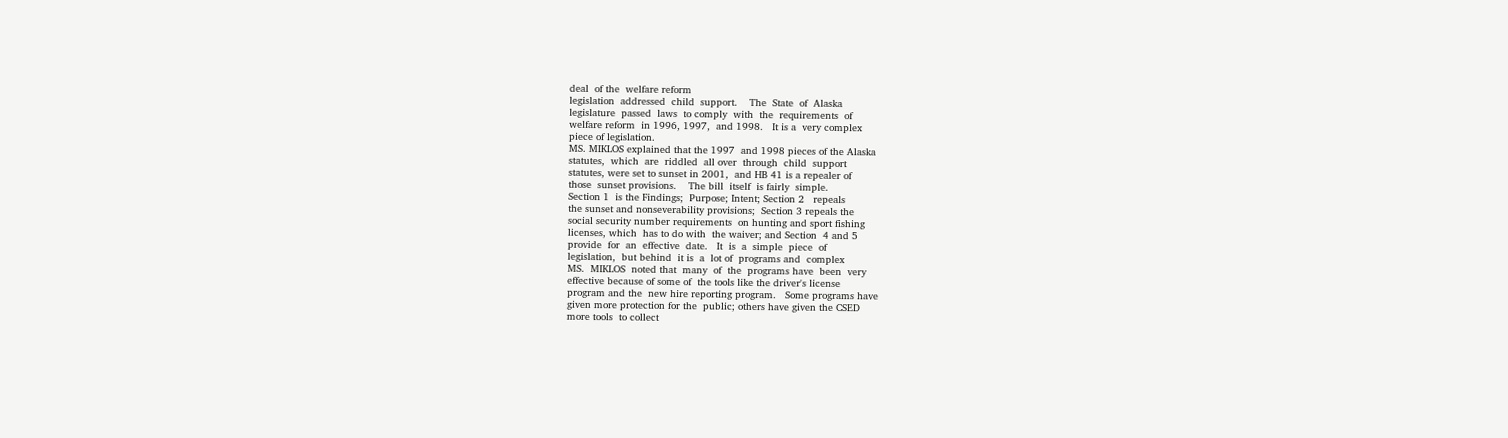deal  of the  welfare reform
legislation  addressed  child  support.    The  State  of  Alaska
legislature  passed  laws  to comply  with  the  requirements  of
welfare reform  in 1996, 1997,  and 1998.   It is a  very complex
piece of legislation.
MS. MIKLOS explained that the 1997  and 1998 pieces of the Alaska
statutes,  which  are  riddled  all over  through  child  support
statutes, were set to sunset in 2001,  and HB 41 is a repealer of
those  sunset provisions.    The bill  itself  is fairly  simple.
Section 1  is the Findings;  Purpose; Intent; Section 2   repeals
the sunset and nonseverability provisions;  Section 3 repeals the
social security number requirements  on hunting and sport fishing
licenses, which  has to do with  the waiver; and Section  4 and 5
provide  for  an  effective  date.   It  is  a  simple  piece  of
legislation,  but behind  it is  a  lot of  programs and  complex
MS.  MIKLOS  noted that  many  of  the  programs have  been  very
effective because of some of  the tools like the driver's license
program and the  new hire reporting program.   Some programs have
given more protection for the  public; others have given the CSED
more tools  to collect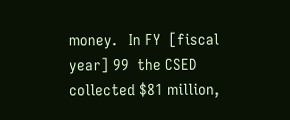money.   In FY  [fiscal year] 99  the CSED
collected $81 million,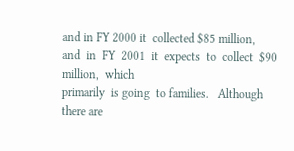and in FY 2000 it  collected $85 million,
and  in  FY  2001  it  expects  to  collect  $90  million,  which
primarily  is going  to families.   Although  there are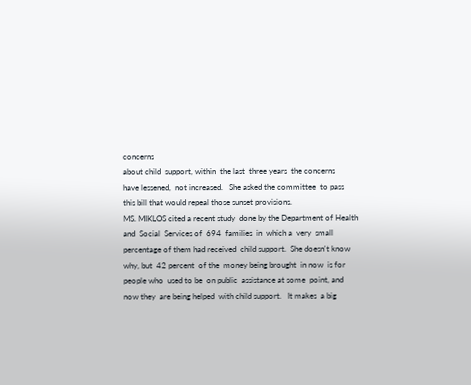concerns
about child  support, within  the last  three years  the concerns
have lessened,  not increased.   She asked the committee  to pass
this bill that would repeal those sunset provisions.
MS. MIKLOS cited a recent study  done by the Department of Health
and  Social  Services of  694  families  in  which a  very  small
percentage of them had received  child support.  She doesn't know
why, but  42 percent  of the  money being brought  in now  is for
people who  used to be  on public  assistance at some  point, and
now they  are being helped  with child support.   It makes  a big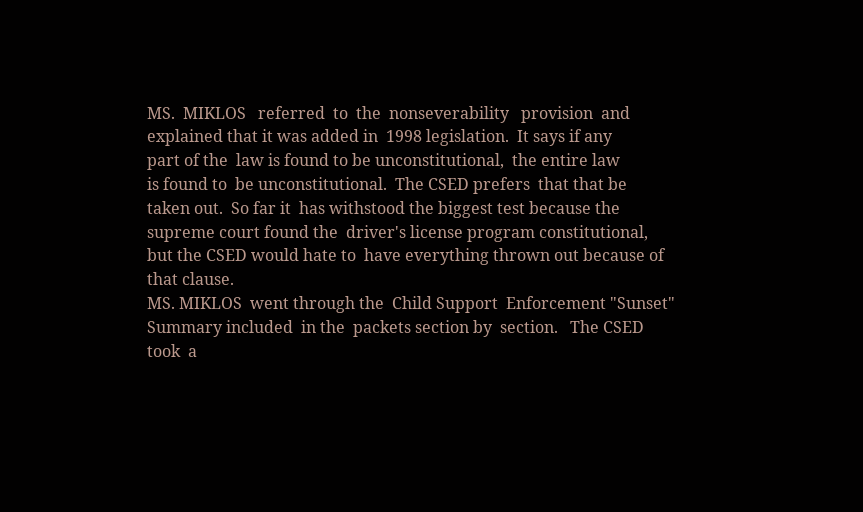MS.  MIKLOS   referred  to  the  nonseverability   provision  and
explained that it was added in  1998 legislation.  It says if any
part of the  law is found to be unconstitutional,  the entire law
is found to  be unconstitutional.  The CSED prefers  that that be
taken out.  So far it  has withstood the biggest test because the
supreme court found the  driver's license program constitutional,
but the CSED would hate to  have everything thrown out because of
that clause.
MS. MIKLOS  went through the  Child Support  Enforcement "Sunset"
Summary included  in the  packets section by  section.   The CSED
took  a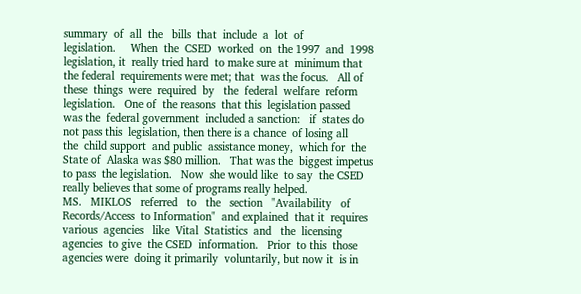summary  of  all  the   bills  that  include  a  lot  of
legislation.     When  the  CSED  worked  on  the 1997  and  1998
legislation, it  really tried hard  to make sure at  minimum that
the federal  requirements were met; that  was the focus.   All of
these  things  were  required  by   the  federal  welfare  reform
legislation.   One of  the reasons  that this  legislation passed
was the  federal government  included a sanction:   if  states do
not pass this  legislation, then there is a chance  of losing all
the  child support  and public  assistance money,  which for  the
State of  Alaska was $80 million.   That was the  biggest impetus
to pass  the legislation.   Now  she would like  to say  the CSED
really believes that some of programs really helped.
MS.   MIKLOS   referred   to   the   section   "Availability   of
Records/Access  to Information"  and explained  that it  requires
various  agencies   like  Vital  Statistics  and   the  licensing
agencies  to give  the CSED  information.   Prior  to this  those
agencies were  doing it primarily  voluntarily, but now it  is in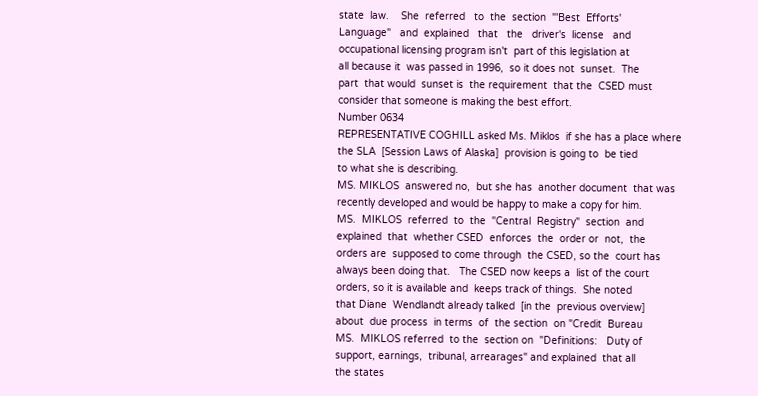state  law.    She  referred   to  the  section  "'Best  Efforts'
Language"   and  explained   that   the   driver's  license   and
occupational licensing program isn't  part of this legislation at
all because it  was passed in 1996,  so it does not  sunset.  The
part  that would  sunset is  the requirement  that the  CSED must
consider that someone is making the best effort.
Number 0634
REPRESENTATIVE COGHILL asked Ms. Miklos  if she has a place where
the SLA  [Session Laws of Alaska]  provision is going to  be tied
to what she is describing.
MS. MIKLOS  answered no,  but she has  another document  that was
recently developed and would be happy to make a copy for him.
MS.  MIKLOS  referred  to  the  "Central  Registry"  section  and
explained  that  whether CSED  enforces  the  order or  not,  the
orders are  supposed to come through  the CSED, so the  court has
always been doing that.   The CSED now keeps a  list of the court
orders, so it is available and  keeps track of things.  She noted
that Diane  Wendlandt already talked  [in the  previous overview]
about  due process  in terms  of  the section  on "Credit  Bureau
MS.  MIKLOS referred  to the  section on  "Definitions:   Duty of
support, earnings,  tribunal, arrearages" and explained  that all
the states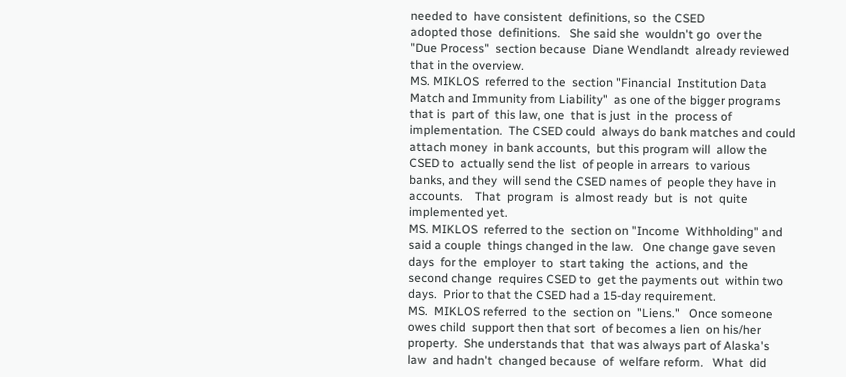needed to  have consistent  definitions, so  the CSED
adopted those  definitions.   She said she  wouldn't go  over the
"Due Process"  section because  Diane Wendlandt  already reviewed
that in the overview.
MS. MIKLOS  referred to the  section "Financial  Institution Data
Match and Immunity from Liability"  as one of the bigger programs
that is  part of  this law, one  that is just  in the  process of
implementation.  The CSED could  always do bank matches and could
attach money  in bank accounts,  but this program will  allow the
CSED to  actually send the list  of people in arrears  to various
banks, and they  will send the CSED names of  people they have in
accounts.    That  program  is  almost ready  but  is  not  quite
implemented yet.
MS. MIKLOS  referred to the  section on "Income  Withholding" and
said a couple  things changed in the law.   One change gave seven
days  for the  employer  to  start taking  the  actions, and  the
second change  requires CSED to  get the payments out  within two
days.  Prior to that the CSED had a 15-day requirement.
MS.  MIKLOS referred  to the  section on  "Liens."   Once someone
owes child  support then that sort  of becomes a lien  on his/her
property.  She understands that  that was always part of Alaska's
law  and hadn't  changed because  of  welfare reform.   What  did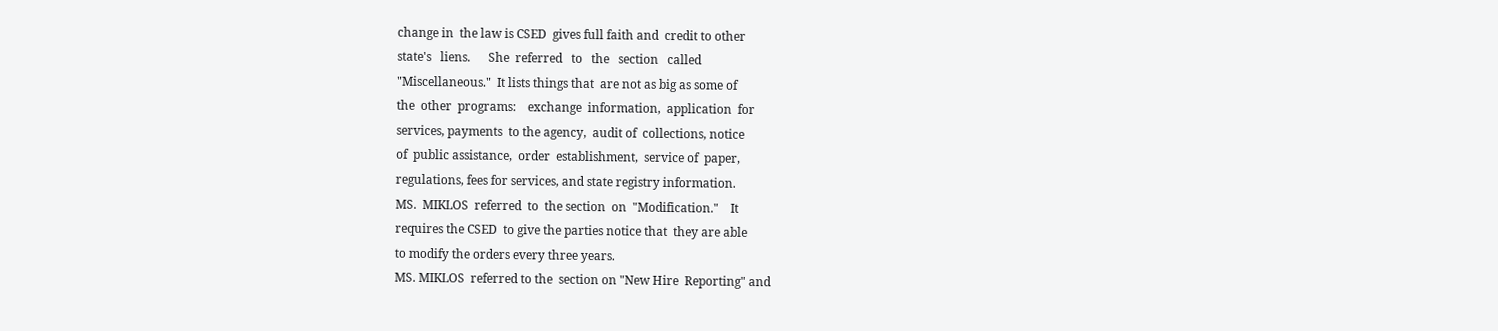change in  the law is CSED  gives full faith and  credit to other
state's   liens.      She  referred   to   the   section   called
"Miscellaneous."  It lists things that  are not as big as some of
the  other  programs:    exchange  information,  application  for
services, payments  to the agency,  audit of  collections, notice
of  public assistance,  order  establishment,  service of  paper,
regulations, fees for services, and state registry information.
MS.  MIKLOS  referred  to  the section  on  "Modification."    It
requires the CSED  to give the parties notice that  they are able
to modify the orders every three years.
MS. MIKLOS  referred to the  section on "New Hire  Reporting" and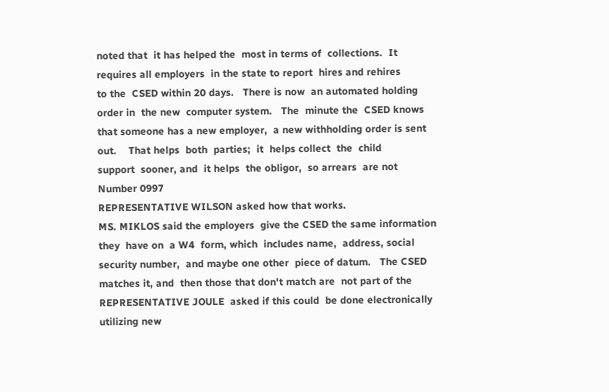noted that  it has helped the  most in terms of  collections.  It
requires all employers  in the state to report  hires and rehires
to the  CSED within 20 days.   There is now  an automated holding
order in  the new  computer system.   The  minute the  CSED knows
that someone has a new employer,  a new withholding order is sent
out.    That helps  both  parties;  it  helps collect  the  child
support  sooner, and  it helps  the obligor,  so arrears  are not
Number 0997
REPRESENTATIVE WILSON asked how that works.
MS. MIKLOS said the employers  give the CSED the same information
they  have on  a W4  form, which  includes name,  address, social
security number,  and maybe one other  piece of datum.   The CSED
matches it, and  then those that don't match are  not part of the
REPRESENTATIVE JOULE  asked if this could  be done electronically
utilizing new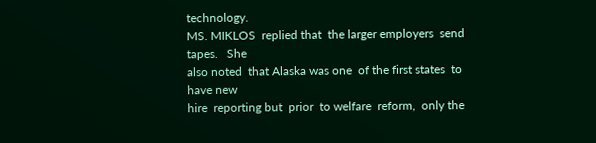technology.
MS. MIKLOS  replied that  the larger employers  send tapes.   She
also noted  that Alaska was one  of the first states  to have new
hire  reporting but  prior  to welfare  reform,  only the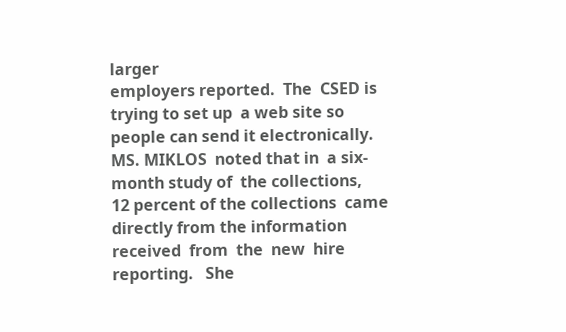larger
employers reported.  The  CSED is trying to set up  a web site so
people can send it electronically.
MS. MIKLOS  noted that in  a six-month study of  the collections,
12 percent of the collections  came directly from the information
received  from  the  new  hire  reporting.   She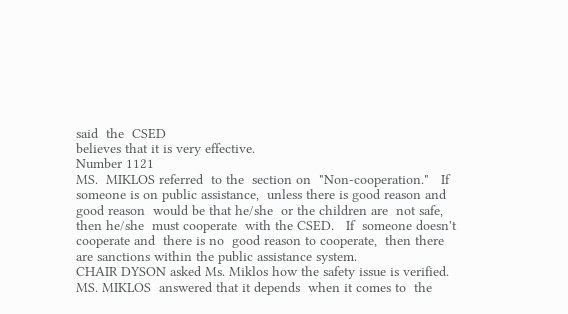said  the  CSED
believes that it is very effective.
Number 1121
MS.  MIKLOS referred  to the  section on  "Non-cooperation."   If
someone is on public assistance,  unless there is good reason and
good reason  would be that he/she  or the children are  not safe,
then he/she  must cooperate  with the CSED.   If  someone doesn't
cooperate and  there is no  good reason to cooperate,  then there
are sanctions within the public assistance system.
CHAIR DYSON asked Ms. Miklos how the safety issue is verified.
MS. MIKLOS  answered that it depends  when it comes to  the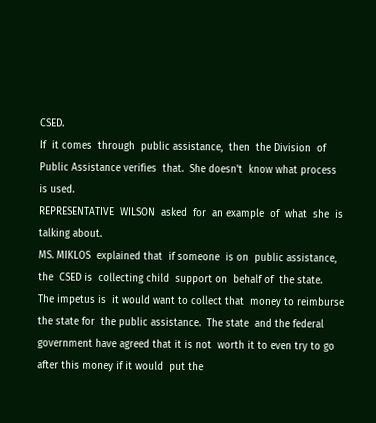CSED.
If  it comes  through  public assistance,  then  the Division  of
Public Assistance verifies  that.  She doesn't  know what process
is used.
REPRESENTATIVE  WILSON  asked  for  an example  of  what  she  is
talking about.
MS. MIKLOS  explained that  if someone  is on  public assistance,
the  CSED is  collecting child  support on  behalf of  the state.
The impetus is  it would want to collect that  money to reimburse
the state for  the public assistance.  The state  and the federal
government have agreed that it is not  worth it to even try to go
after this money if it would  put the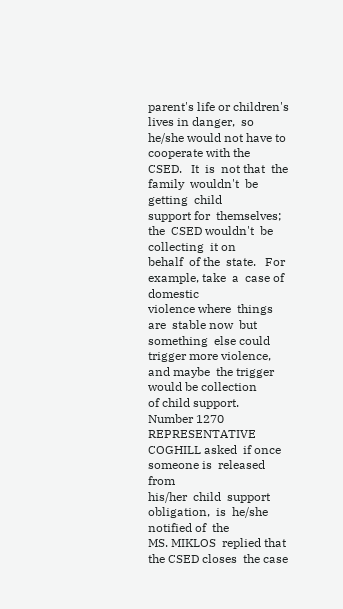parent's life or children's
lives in danger,  so he/she would not have to  cooperate with the
CSED.   It  is  not that  the family  wouldn't  be getting  child
support for  themselves; the  CSED wouldn't  be collecting  it on
behalf  of the  state.   For  example, take  a  case of  domestic
violence where  things are  stable now  but something  else could
trigger more violence, and maybe  the trigger would be collection
of child support.
Number 1270
REPRESENTATIVE  COGHILL asked  if once  someone is  released from
his/her  child  support obligation,  is  he/she  notified of  the
MS. MIKLOS  replied that  the CSED closes  the case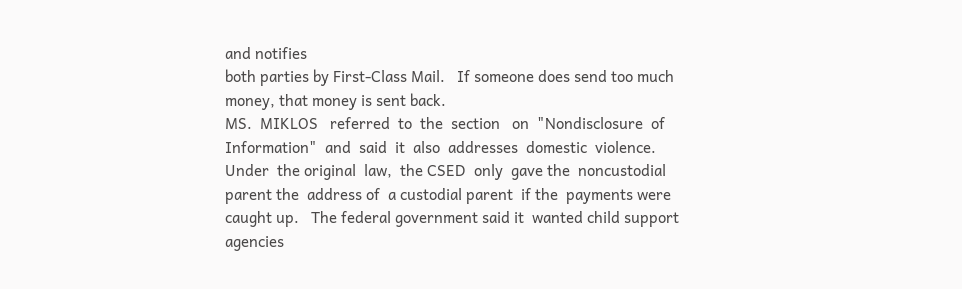and notifies
both parties by First-Class Mail.   If someone does send too much
money, that money is sent back.
MS.  MIKLOS   referred  to  the  section   on  "Nondisclosure  of
Information"  and  said  it  also  addresses  domestic  violence.
Under  the original  law,  the CSED  only  gave the  noncustodial
parent the  address of  a custodial parent  if the  payments were
caught up.   The federal government said it  wanted child support
agencies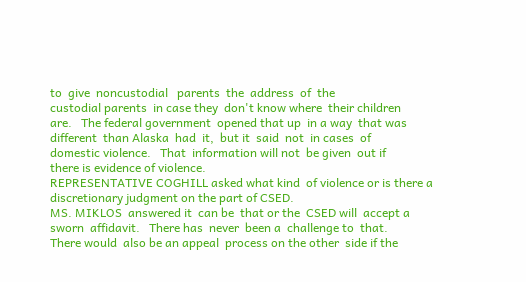to  give  noncustodial   parents  the  address  of  the
custodial parents  in case they  don't know where  their children
are.   The federal government  opened that up  in a way  that was
different  than Alaska  had  it,  but it  said  not  in cases  of
domestic violence.   That  information will not  be given  out if
there is evidence of violence.
REPRESENTATIVE COGHILL asked what kind  of violence or is there a
discretionary judgment on the part of CSED.
MS. MIKLOS  answered it  can be  that or the  CSED will  accept a
sworn  affidavit.   There has  never  been a  challenge to  that.
There would  also be an appeal  process on the other  side if the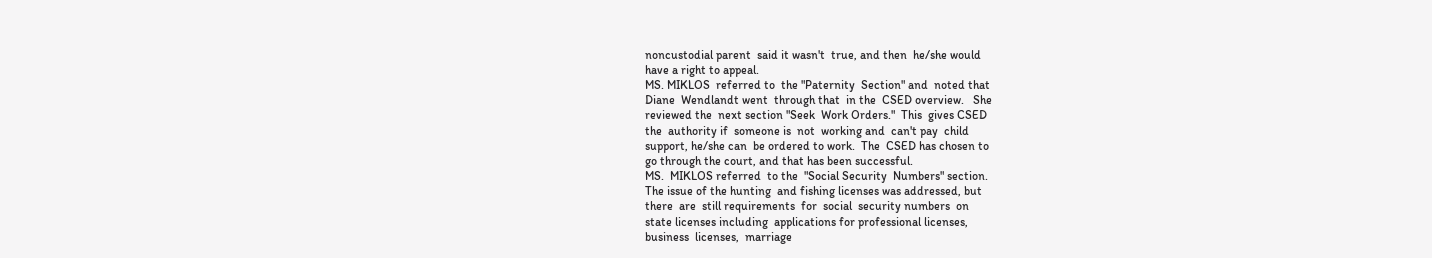noncustodial parent  said it wasn't  true, and then  he/she would
have a right to appeal.
MS. MIKLOS  referred to  the "Paternity  Section" and  noted that
Diane  Wendlandt went  through that  in the  CSED overview.   She
reviewed the  next section "Seek  Work Orders."  This  gives CSED
the  authority if  someone is  not  working and  can't pay  child
support, he/she can  be ordered to work.  The  CSED has chosen to
go through the court, and that has been successful.
MS.  MIKLOS referred  to the  "Social Security  Numbers" section.
The issue of the hunting  and fishing licenses was addressed, but
there  are  still requirements  for  social  security numbers  on
state licenses including  applications for professional licenses,
business  licenses,  marriage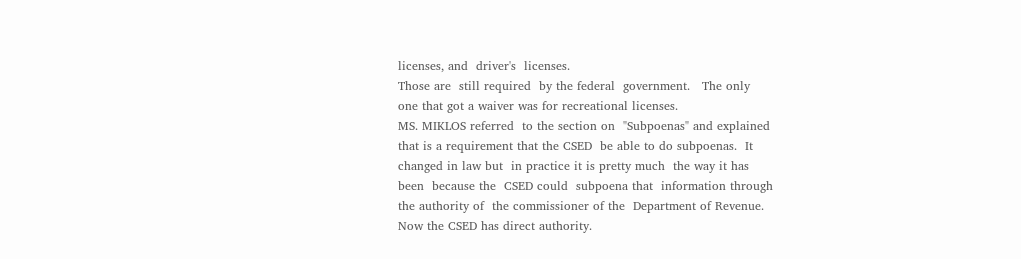licenses, and  driver's  licenses.
Those are  still required  by the federal  government.   The only
one that got a waiver was for recreational licenses.
MS. MIKLOS referred  to the section on  "Subpoenas" and explained
that is a requirement that the CSED  be able to do subpoenas.  It
changed in law but  in practice it is pretty much  the way it has
been  because the  CSED could  subpoena that  information through
the authority of  the commissioner of the  Department of Revenue.
Now the CSED has direct authority.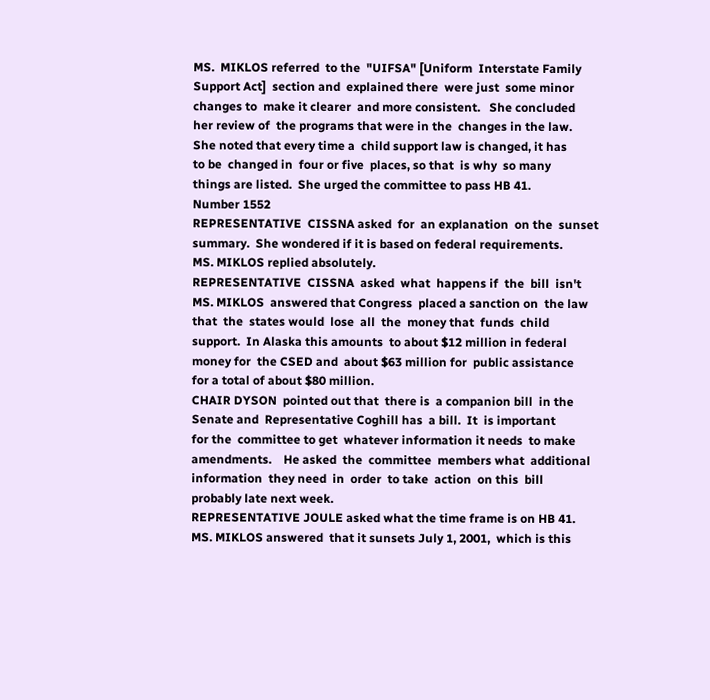MS.  MIKLOS referred  to the  "UIFSA" [Uniform  Interstate Family
Support Act]  section and  explained there  were just  some minor
changes to  make it clearer  and more consistent.   She concluded
her review of  the programs that were in the  changes in the law.
She noted that every time a  child support law is changed, it has
to be  changed in  four or five  places, so that  is why  so many
things are listed.  She urged the committee to pass HB 41.
Number 1552
REPRESENTATIVE  CISSNA asked  for  an explanation  on the  sunset
summary.  She wondered if it is based on federal requirements.
MS. MIKLOS replied absolutely.
REPRESENTATIVE  CISSNA  asked  what  happens if  the  bill  isn't
MS. MIKLOS  answered that Congress  placed a sanction on  the law
that  the  states would  lose  all  the  money that  funds  child
support.  In Alaska this amounts  to about $12 million in federal
money for  the CSED and  about $63 million for  public assistance
for a total of about $80 million.
CHAIR DYSON  pointed out that  there is  a companion bill  in the
Senate and  Representative Coghill has  a bill.  It  is important
for the  committee to get  whatever information it needs  to make
amendments.    He asked  the  committee  members what  additional
information  they need  in  order  to take  action  on this  bill
probably late next week.
REPRESENTATIVE JOULE asked what the time frame is on HB 41.
MS. MIKLOS answered  that it sunsets July 1, 2001,  which is this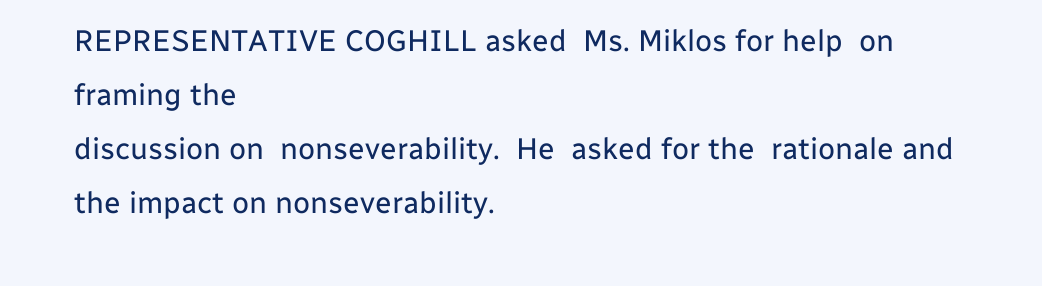REPRESENTATIVE COGHILL asked  Ms. Miklos for help  on framing the
discussion on  nonseverability.  He  asked for the  rationale and
the impact on nonseverability.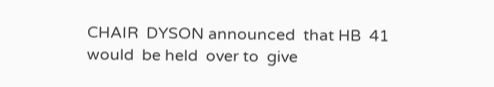CHAIR  DYSON announced  that HB  41 would  be held  over to  give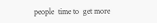people  time to  get more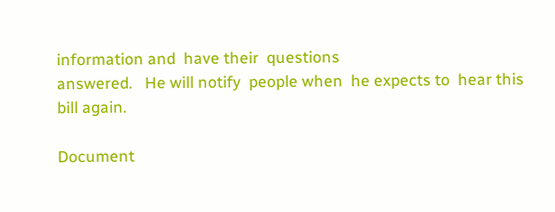information and  have their  questions
answered.   He will notify  people when  he expects to  hear this
bill again.

Document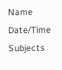Name Date/Time Subjects